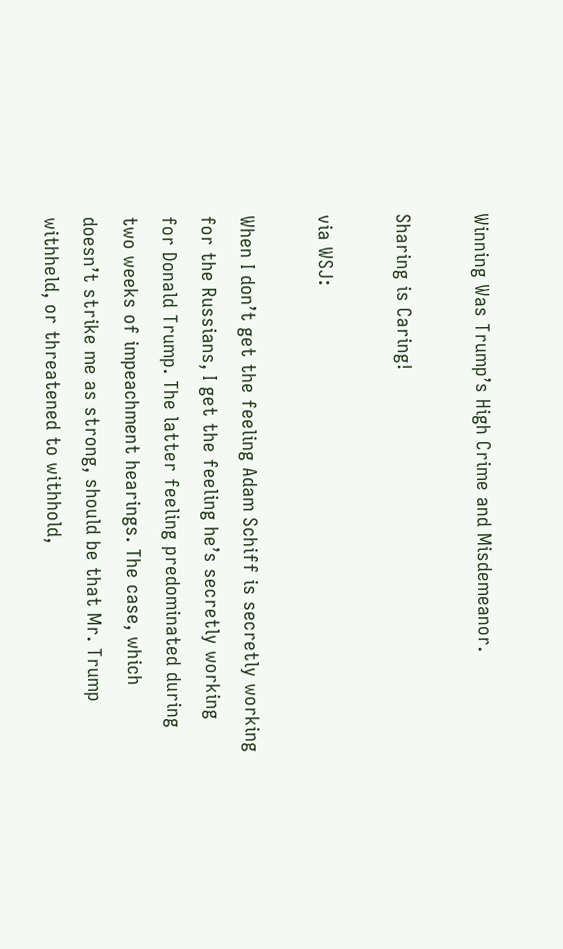Winning Was Trump’s High Crime and Misdemeanor.

Sharing is Caring!

via WSJ:

When I don’t get the feeling Adam Schiff is secretly working for the Russians, I get the feeling he’s secretly working for Donald Trump. The latter feeling predominated during two weeks of impeachment hearings. The case, which doesn’t strike me as strong, should be that Mr. Trump withheld, or threatened to withhold,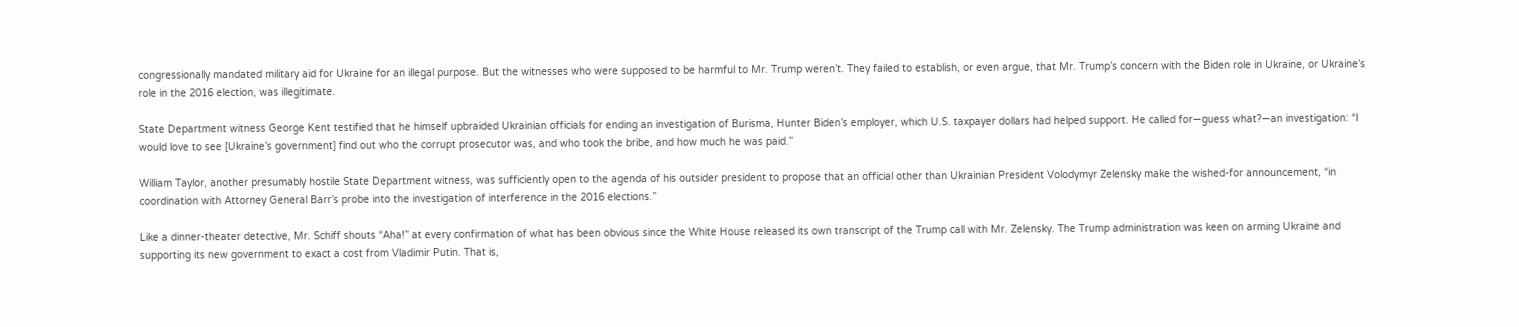congressionally mandated military aid for Ukraine for an illegal purpose. But the witnesses who were supposed to be harmful to Mr. Trump weren’t. They failed to establish, or even argue, that Mr. Trump’s concern with the Biden role in Ukraine, or Ukraine’s role in the 2016 election, was illegitimate.

State Department witness George Kent testified that he himself upbraided Ukrainian officials for ending an investigation of Burisma, Hunter Biden’s employer, which U.S. taxpayer dollars had helped support. He called for—guess what?—an investigation: “I would love to see [Ukraine’s government] find out who the corrupt prosecutor was, and who took the bribe, and how much he was paid.”

William Taylor, another presumably hostile State Department witness, was sufficiently open to the agenda of his outsider president to propose that an official other than Ukrainian President Volodymyr Zelensky make the wished-for announcement, “in coordination with Attorney General Barr’s probe into the investigation of interference in the 2016 elections.”

Like a dinner-theater detective, Mr. Schiff shouts “Aha!” at every confirmation of what has been obvious since the White House released its own transcript of the Trump call with Mr. Zelensky. The Trump administration was keen on arming Ukraine and supporting its new government to exact a cost from Vladimir Putin. That is,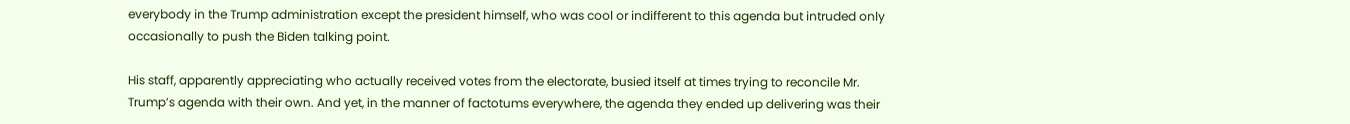everybody in the Trump administration except the president himself, who was cool or indifferent to this agenda but intruded only occasionally to push the Biden talking point.

His staff, apparently appreciating who actually received votes from the electorate, busied itself at times trying to reconcile Mr. Trump’s agenda with their own. And yet, in the manner of factotums everywhere, the agenda they ended up delivering was their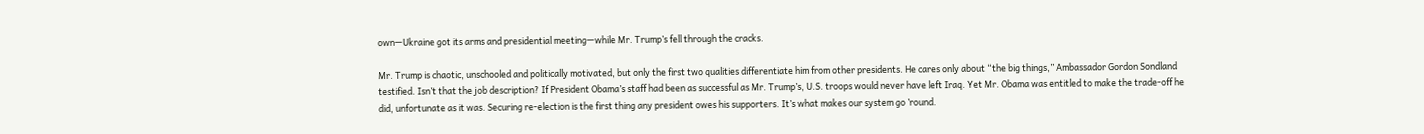own—Ukraine got its arms and presidential meeting—while Mr. Trump’s fell through the cracks.

Mr. Trump is chaotic, unschooled and politically motivated, but only the first two qualities differentiate him from other presidents. He cares only about “the big things,” Ambassador Gordon Sondland testified. Isn’t that the job description? If President Obama’s staff had been as successful as Mr. Trump’s, U.S. troops would never have left Iraq. Yet Mr. Obama was entitled to make the trade-off he did, unfortunate as it was. Securing re-election is the first thing any president owes his supporters. It’s what makes our system go ’round.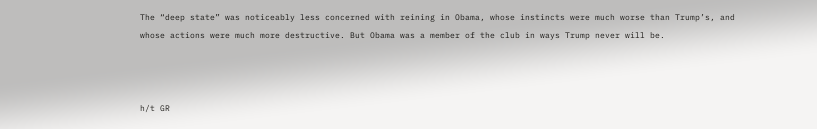The “deep state” was noticeably less concerned with reining in Obama, whose instincts were much worse than Trump’s, and whose actions were much more destructive. But Obama was a member of the club in ways Trump never will be.



h/t GR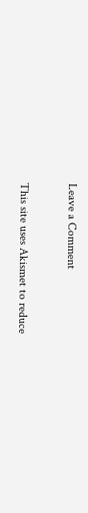Leave a Comment

This site uses Akismet to reduce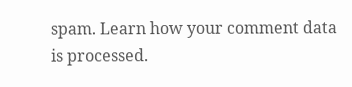spam. Learn how your comment data is processed.